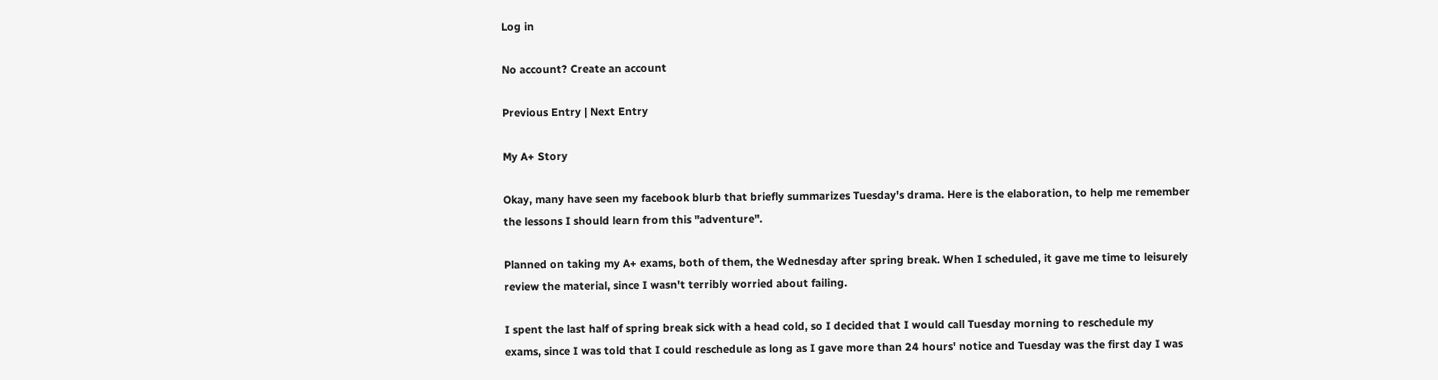Log in

No account? Create an account

Previous Entry | Next Entry

My A+ Story

Okay, many have seen my facebook blurb that briefly summarizes Tuesday's drama. Here is the elaboration, to help me remember the lessons I should learn from this "adventure".

Planned on taking my A+ exams, both of them, the Wednesday after spring break. When I scheduled, it gave me time to leisurely review the material, since I wasn't terribly worried about failing.

I spent the last half of spring break sick with a head cold, so I decided that I would call Tuesday morning to reschedule my exams, since I was told that I could reschedule as long as I gave more than 24 hours' notice and Tuesday was the first day I was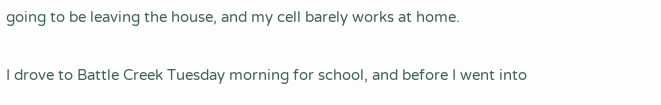going to be leaving the house, and my cell barely works at home.

I drove to Battle Creek Tuesday morning for school, and before I went into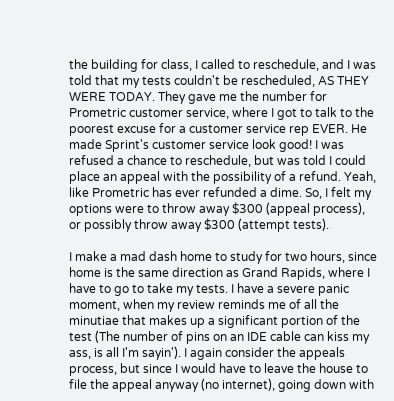the building for class, I called to reschedule, and I was told that my tests couldn't be rescheduled, AS THEY WERE TODAY. They gave me the number for Prometric customer service, where I got to talk to the poorest excuse for a customer service rep EVER. He made Sprint's customer service look good! I was refused a chance to reschedule, but was told I could place an appeal with the possibility of a refund. Yeah, like Prometric has ever refunded a dime. So, I felt my options were to throw away $300 (appeal process), or possibly throw away $300 (attempt tests).

I make a mad dash home to study for two hours, since home is the same direction as Grand Rapids, where I have to go to take my tests. I have a severe panic moment, when my review reminds me of all the minutiae that makes up a significant portion of the test (The number of pins on an IDE cable can kiss my ass, is all I'm sayin'). I again consider the appeals process, but since I would have to leave the house to file the appeal anyway (no internet), going down with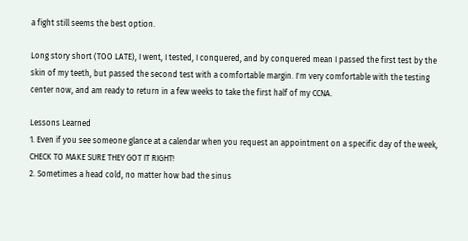a fight still seems the best option.

Long story short (TOO LATE), I went, I tested, I conquered, and by conquered mean I passed the first test by the skin of my teeth, but passed the second test with a comfortable margin. I'm very comfortable with the testing center now, and am ready to return in a few weeks to take the first half of my CCNA.

Lessons Learned
1. Even if you see someone glance at a calendar when you request an appointment on a specific day of the week, CHECK TO MAKE SURE THEY GOT IT RIGHT!
2. Sometimes a head cold, no matter how bad the sinus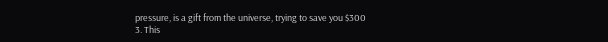pressure, is a gift from the universe, trying to save you $300
3. This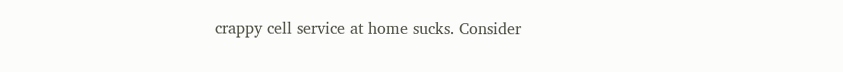crappy cell service at home sucks. Consider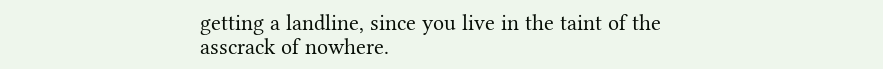getting a landline, since you live in the taint of the asscrack of nowhere.